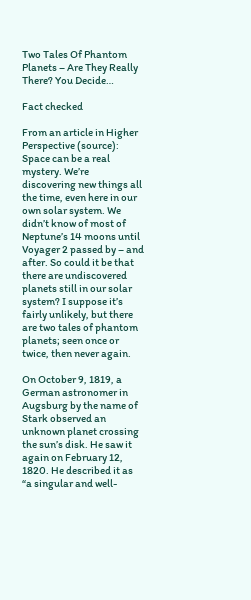Two Tales Of Phantom Planets – Are They Really There? You Decide…

Fact checked

From an article in Higher Perspective (source):  Space can be a real mystery. We’re discovering new things all the time, even here in our own solar system. We didn’t know of most of Neptune’s 14 moons until Voyager 2 passed by – and after. So could it be that there are undiscovered planets still in our solar system? I suppose it’s fairly unlikely, but there are two tales of phantom planets; seen once or twice, then never again.

On October 9, 1819, a German astronomer in Augsburg by the name of Stark observed an unknown planet crossing the sun’s disk. He saw it again on February 12, 1820. He described it as “a singular and well-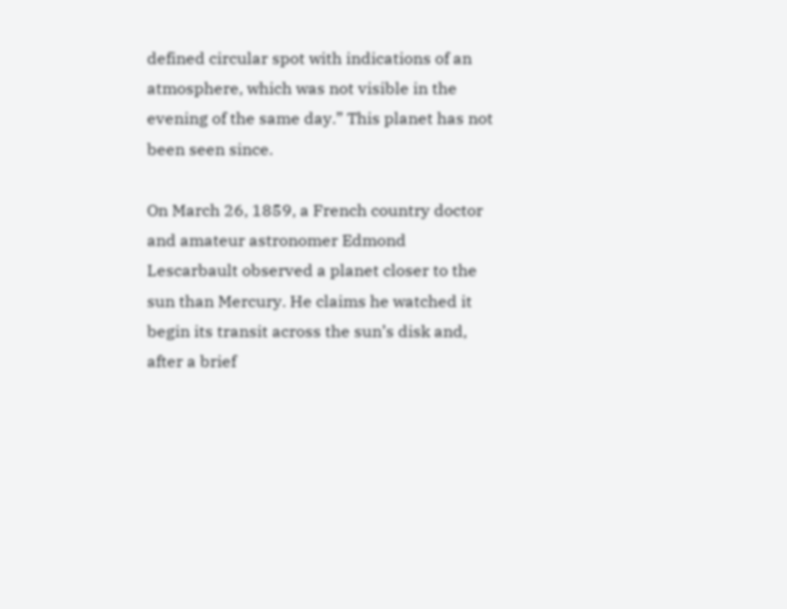defined circular spot with indications of an atmosphere, which was not visible in the evening of the same day.” This planet has not been seen since.

On March 26, 1859, a French country doctor and amateur astronomer Edmond Lescarbault observed a planet closer to the sun than Mercury. He claims he watched it begin its transit across the sun’s disk and, after a brief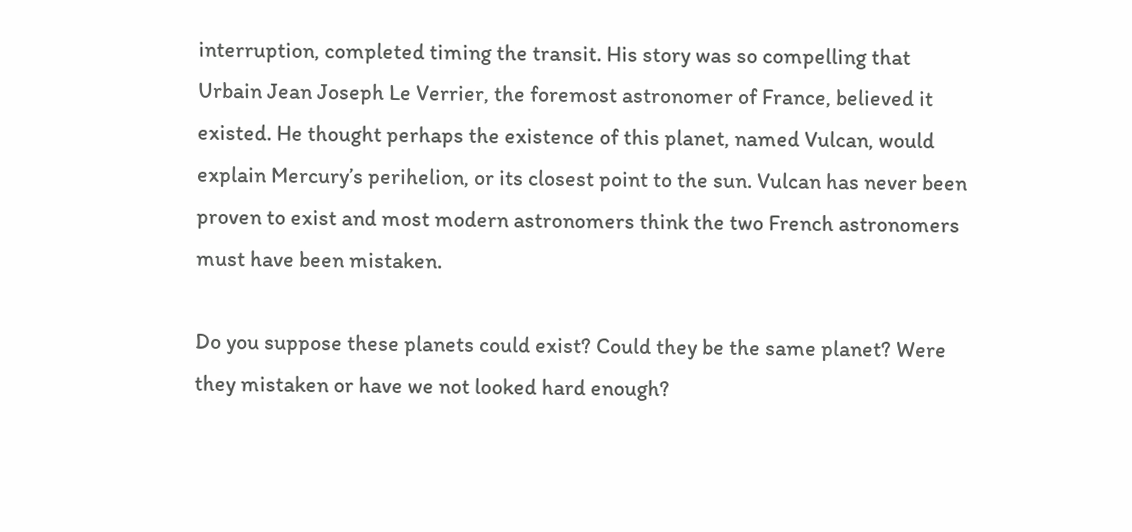interruption, completed timing the transit. His story was so compelling that Urbain Jean Joseph Le Verrier, the foremost astronomer of France, believed it existed. He thought perhaps the existence of this planet, named Vulcan, would explain Mercury’s perihelion, or its closest point to the sun. Vulcan has never been proven to exist and most modern astronomers think the two French astronomers must have been mistaken.

Do you suppose these planets could exist? Could they be the same planet? Were they mistaken or have we not looked hard enough?